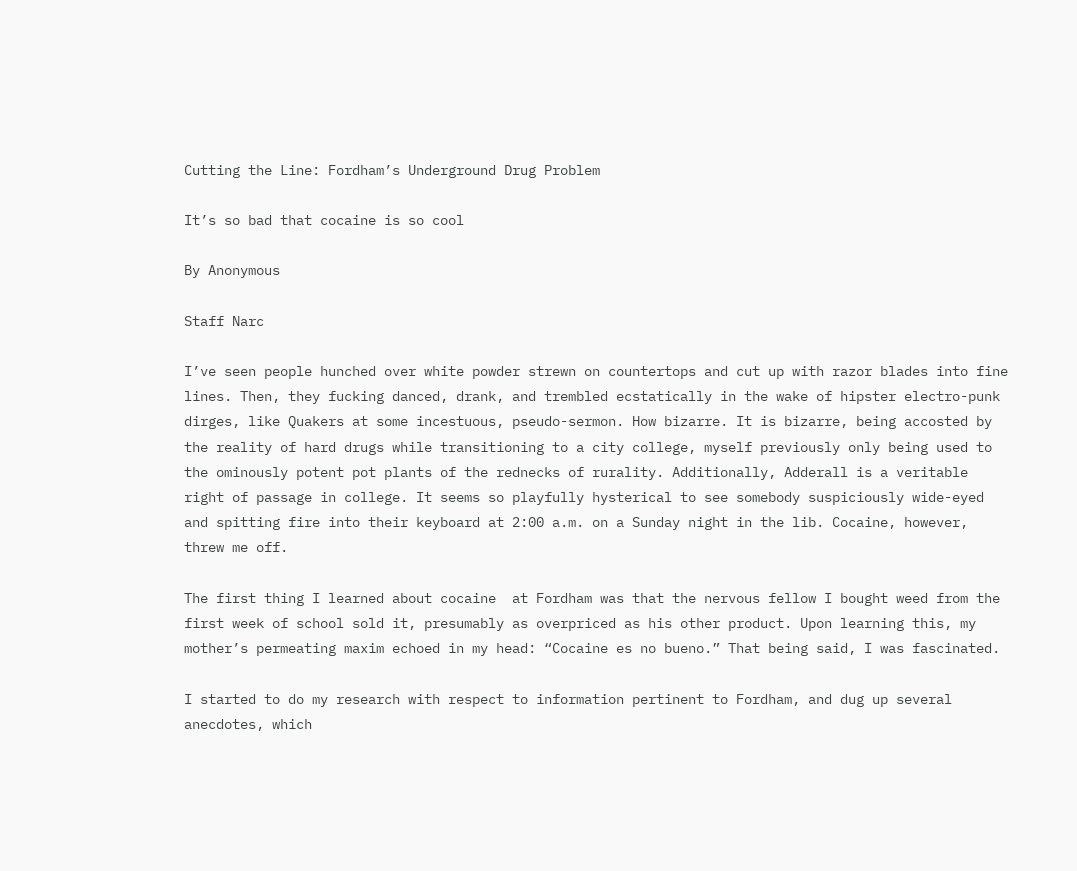Cutting the Line: Fordham’s Underground Drug Problem

It’s so bad that cocaine is so cool

By Anonymous

Staff Narc

I’ve seen people hunched over white powder strewn on countertops and cut up with razor blades into fine lines. Then, they fucking danced, drank, and trembled ecstatically in the wake of hipster electro-punk dirges, like Quakers at some incestuous, pseudo-sermon. How bizarre. It is bizarre, being accosted by the reality of hard drugs while transitioning to a city college, myself previously only being used to the ominously potent pot plants of the rednecks of rurality. Additionally, Adderall is a veritable right of passage in college. It seems so playfully hysterical to see somebody suspiciously wide-eyed and spitting fire into their keyboard at 2:00 a.m. on a Sunday night in the lib. Cocaine, however, threw me off.

The first thing I learned about cocaine  at Fordham was that the nervous fellow I bought weed from the first week of school sold it, presumably as overpriced as his other product. Upon learning this, my mother’s permeating maxim echoed in my head: “Cocaine es no bueno.” That being said, I was fascinated.

I started to do my research with respect to information pertinent to Fordham, and dug up several anecdotes, which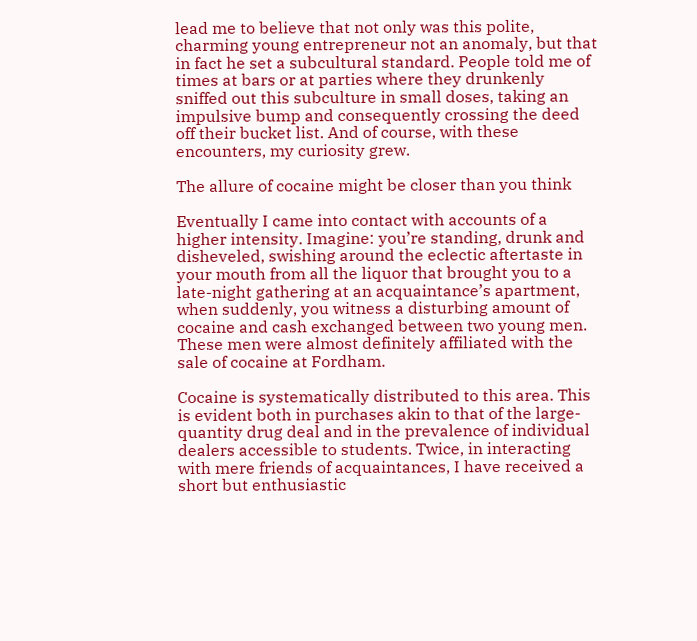lead me to believe that not only was this polite, charming young entrepreneur not an anomaly, but that in fact he set a subcultural standard. People told me of times at bars or at parties where they drunkenly sniffed out this subculture in small doses, taking an impulsive bump and consequently crossing the deed off their bucket list. And of course, with these encounters, my curiosity grew.

The allure of cocaine might be closer than you think

Eventually I came into contact with accounts of a higher intensity. Imagine: you’re standing, drunk and disheveled, swishing around the eclectic aftertaste in your mouth from all the liquor that brought you to a late-night gathering at an acquaintance’s apartment, when suddenly, you witness a disturbing amount of cocaine and cash exchanged between two young men. These men were almost definitely affiliated with the sale of cocaine at Fordham.

Cocaine is systematically distributed to this area. This is evident both in purchases akin to that of the large-quantity drug deal and in the prevalence of individual dealers accessible to students. Twice, in interacting with mere friends of acquaintances, I have received a short but enthusiastic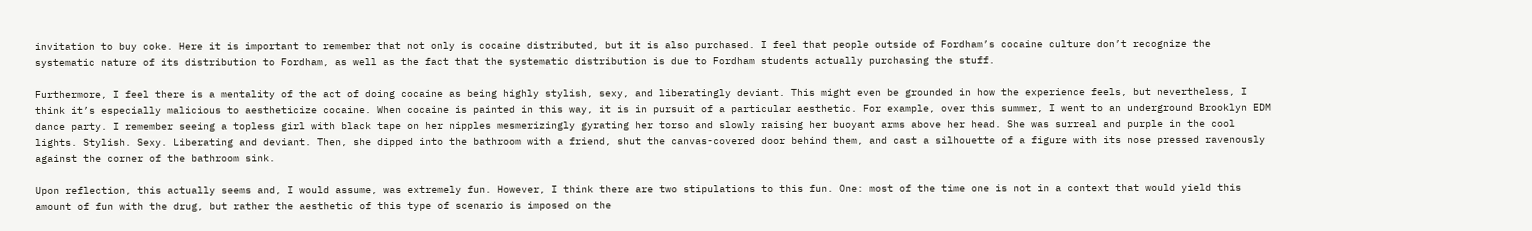invitation to buy coke. Here it is important to remember that not only is cocaine distributed, but it is also purchased. I feel that people outside of Fordham’s cocaine culture don’t recognize the systematic nature of its distribution to Fordham, as well as the fact that the systematic distribution is due to Fordham students actually purchasing the stuff.

Furthermore, I feel there is a mentality of the act of doing cocaine as being highly stylish, sexy, and liberatingly deviant. This might even be grounded in how the experience feels, but nevertheless, I think it’s especially malicious to aestheticize cocaine. When cocaine is painted in this way, it is in pursuit of a particular aesthetic. For example, over this summer, I went to an underground Brooklyn EDM dance party. I remember seeing a topless girl with black tape on her nipples mesmerizingly gyrating her torso and slowly raising her buoyant arms above her head. She was surreal and purple in the cool lights. Stylish. Sexy. Liberating and deviant. Then, she dipped into the bathroom with a friend, shut the canvas-covered door behind them, and cast a silhouette of a figure with its nose pressed ravenously against the corner of the bathroom sink.

Upon reflection, this actually seems and, I would assume, was extremely fun. However, I think there are two stipulations to this fun. One: most of the time one is not in a context that would yield this amount of fun with the drug, but rather the aesthetic of this type of scenario is imposed on the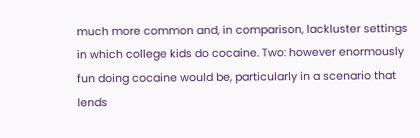much more common and, in comparison, lackluster settings in which college kids do cocaine. Two: however enormously fun doing cocaine would be, particularly in a scenario that lends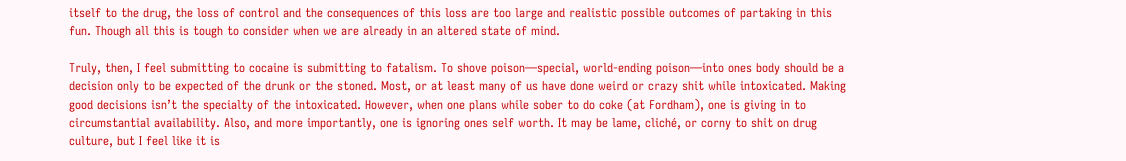itself to the drug, the loss of control and the consequences of this loss are too large and realistic possible outcomes of partaking in this fun. Though all this is tough to consider when we are already in an altered state of mind.

Truly, then, I feel submitting to cocaine is submitting to fatalism. To shove poison—special, world-ending poison—into ones body should be a decision only to be expected of the drunk or the stoned. Most, or at least many of us have done weird or crazy shit while intoxicated. Making good decisions isn’t the specialty of the intoxicated. However, when one plans while sober to do coke (at Fordham), one is giving in to circumstantial availability. Also, and more importantly, one is ignoring ones self worth. It may be lame, cliché, or corny to shit on drug culture, but I feel like it is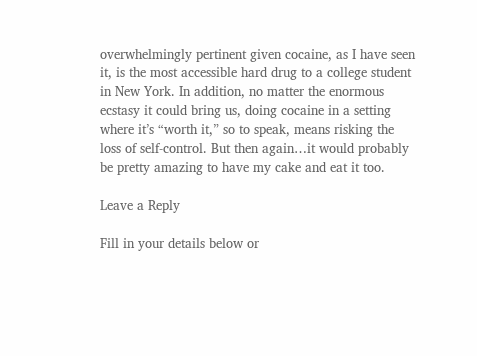overwhelmingly pertinent given cocaine, as I have seen it, is the most accessible hard drug to a college student in New York. In addition, no matter the enormous ecstasy it could bring us, doing cocaine in a setting where it’s “worth it,” so to speak, means risking the loss of self-control. But then again…it would probably be pretty amazing to have my cake and eat it too.

Leave a Reply

Fill in your details below or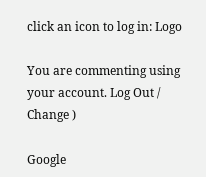click an icon to log in: Logo

You are commenting using your account. Log Out /  Change )

Google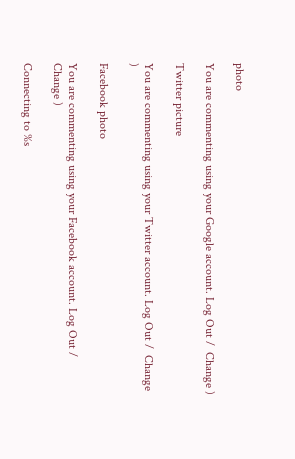photo

You are commenting using your Google account. Log Out /  Change )

Twitter picture

You are commenting using your Twitter account. Log Out /  Change )

Facebook photo

You are commenting using your Facebook account. Log Out /  Change )

Connecting to %s